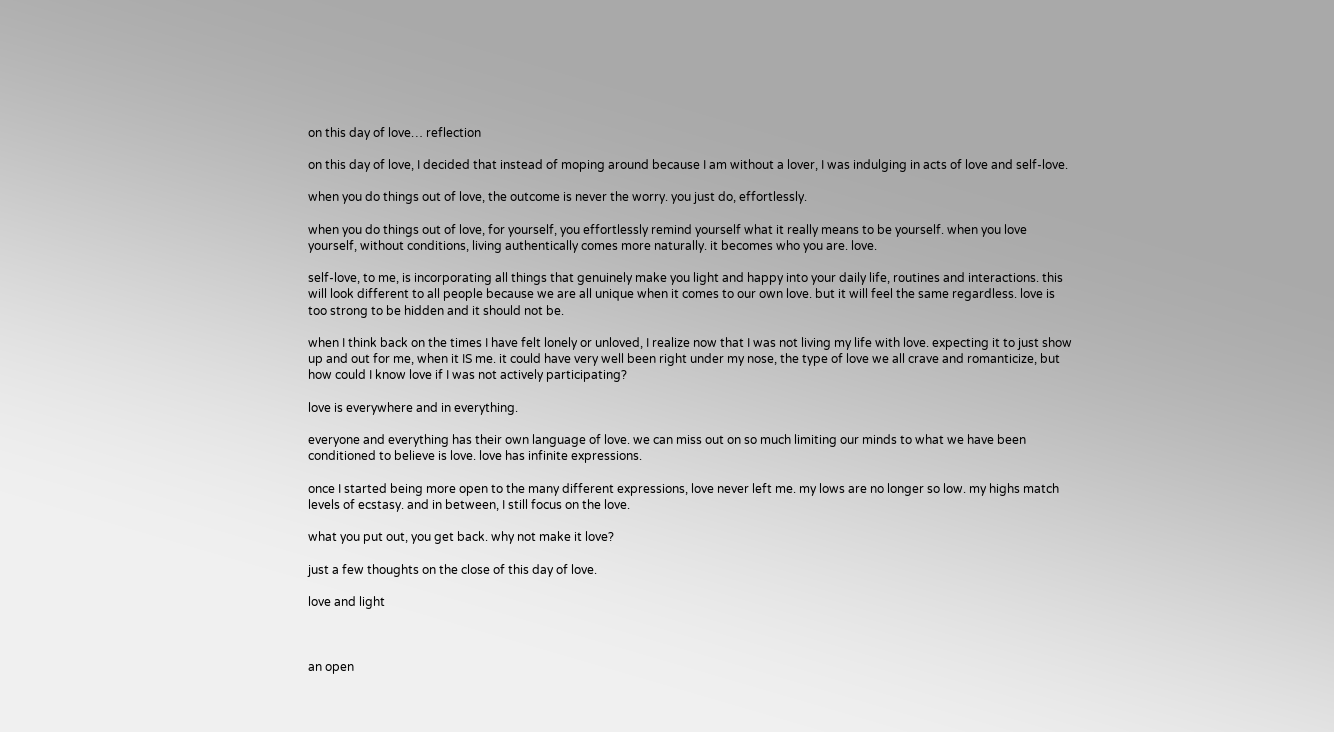on this day of love… reflection

on this day of love, I decided that instead of moping around because I am without a lover, I was indulging in acts of love and self-love.

when you do things out of love, the outcome is never the worry. you just do, effortlessly.

when you do things out of love, for yourself, you effortlessly remind yourself what it really means to be yourself. when you love yourself, without conditions, living authentically comes more naturally. it becomes who you are. love.

self-love, to me, is incorporating all things that genuinely make you light and happy into your daily life, routines and interactions. this will look different to all people because we are all unique when it comes to our own love. but it will feel the same regardless. love is too strong to be hidden and it should not be.

when I think back on the times I have felt lonely or unloved, I realize now that I was not living my life with love. expecting it to just show up and out for me, when it IS me. it could have very well been right under my nose, the type of love we all crave and romanticize, but how could I know love if I was not actively participating?

love is everywhere and in everything.

everyone and everything has their own language of love. we can miss out on so much limiting our minds to what we have been conditioned to believe is love. love has infinite expressions.

once I started being more open to the many different expressions, love never left me. my lows are no longer so low. my highs match levels of ecstasy. and in between, I still focus on the love.

what you put out, you get back. why not make it love?

just a few thoughts on the close of this day of love.

love and light



an open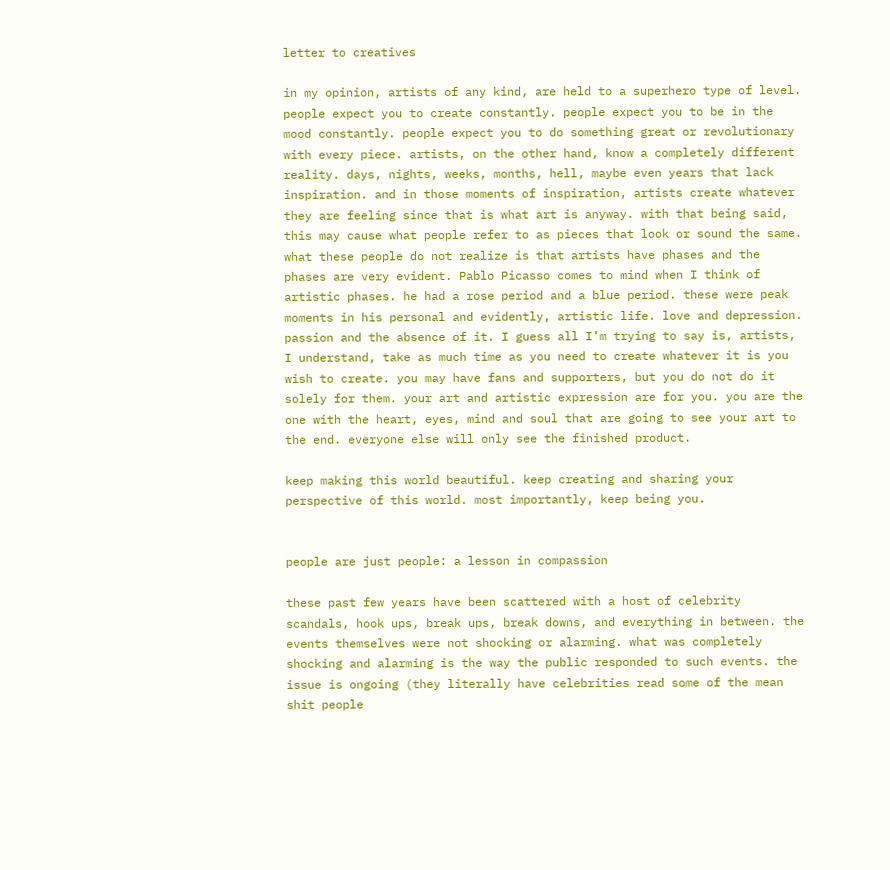letter to creatives

in my opinion, artists of any kind, are held to a superhero type of level. people expect you to create constantly. people expect you to be in the mood constantly. people expect you to do something great or revolutionary with every piece. artists, on the other hand, know a completely different reality. days, nights, weeks, months, hell, maybe even years that lack inspiration. and in those moments of inspiration, artists create whatever they are feeling since that is what art is anyway. with that being said, this may cause what people refer to as pieces that look or sound the same. what these people do not realize is that artists have phases and the phases are very evident. Pablo Picasso comes to mind when I think of artistic phases. he had a rose period and a blue period. these were peak moments in his personal and evidently, artistic life. love and depression. passion and the absence of it. I guess all I’m trying to say is, artists, I understand, take as much time as you need to create whatever it is you wish to create. you may have fans and supporters, but you do not do it solely for them. your art and artistic expression are for you. you are the one with the heart, eyes, mind and soul that are going to see your art to the end. everyone else will only see the finished product.

keep making this world beautiful. keep creating and sharing your perspective of this world. most importantly, keep being you.


people are just people: a lesson in compassion

these past few years have been scattered with a host of celebrity scandals, hook ups, break ups, break downs, and everything in between. the events themselves were not shocking or alarming. what was completely shocking and alarming is the way the public responded to such events. the issue is ongoing (they literally have celebrities read some of the mean shit people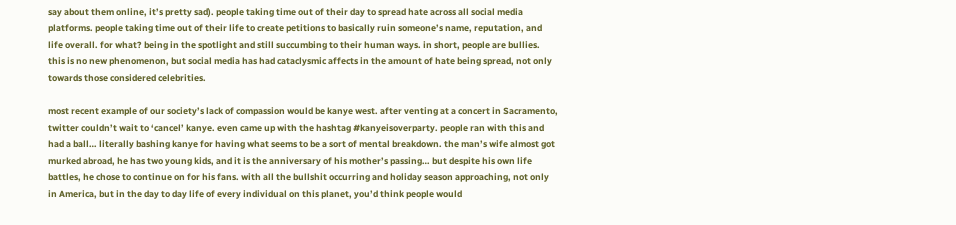say about them online, it’s pretty sad). people taking time out of their day to spread hate across all social media platforms. people taking time out of their life to create petitions to basically ruin someone’s name, reputation, and life overall. for what? being in the spotlight and still succumbing to their human ways. in short, people are bullies. this is no new phenomenon, but social media has had cataclysmic affects in the amount of hate being spread, not only towards those considered celebrities.

most recent example of our society’s lack of compassion would be kanye west. after venting at a concert in Sacramento, twitter couldn’t wait to ‘cancel’ kanye. even came up with the hashtag #kanyeisoverparty. people ran with this and had a ball… literally bashing kanye for having what seems to be a sort of mental breakdown. the man’s wife almost got murked abroad, he has two young kids, and it is the anniversary of his mother’s passing… but despite his own life battles, he chose to continue on for his fans. with all the bullshit occurring and holiday season approaching, not only in America, but in the day to day life of every individual on this planet, you’d think people would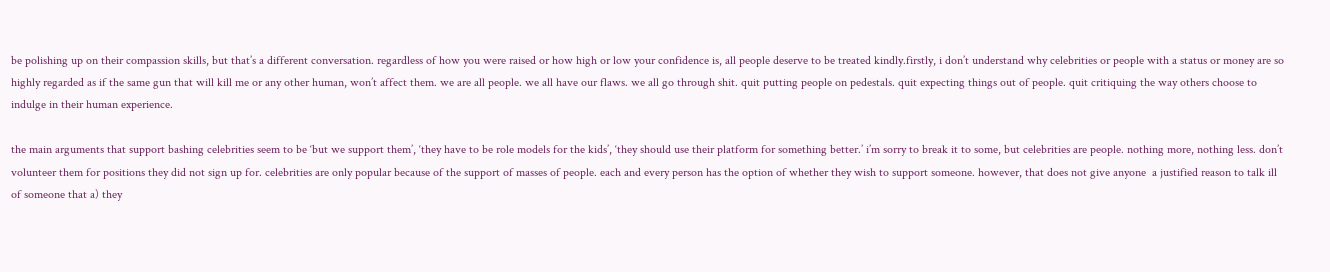be polishing up on their compassion skills, but that’s a different conversation. regardless of how you were raised or how high or low your confidence is, all people deserve to be treated kindly.firstly, i don’t understand why celebrities or people with a status or money are so highly regarded as if the same gun that will kill me or any other human, won’t affect them. we are all people. we all have our flaws. we all go through shit. quit putting people on pedestals. quit expecting things out of people. quit critiquing the way others choose to indulge in their human experience.

the main arguments that support bashing celebrities seem to be ‘but we support them’, ‘they have to be role models for the kids’, ‘they should use their platform for something better.’ i’m sorry to break it to some, but celebrities are people. nothing more, nothing less. don’t volunteer them for positions they did not sign up for. celebrities are only popular because of the support of masses of people. each and every person has the option of whether they wish to support someone. however, that does not give anyone  a justified reason to talk ill of someone that a) they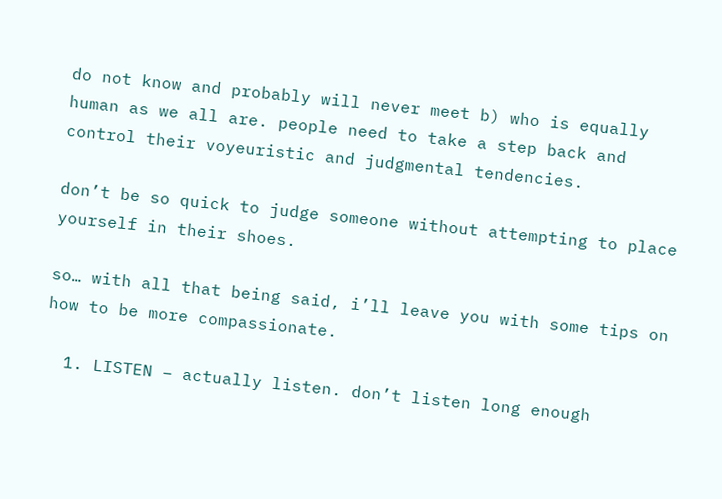do not know and probably will never meet b) who is equally human as we all are. people need to take a step back and control their voyeuristic and judgmental tendencies.

don’t be so quick to judge someone without attempting to place yourself in their shoes.

so… with all that being said, i’ll leave you with some tips on how to be more compassionate.

  1. LISTEN – actually listen. don’t listen long enough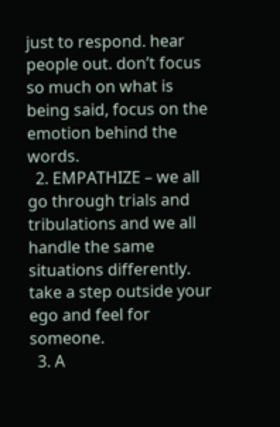just to respond. hear people out. don’t focus so much on what is being said, focus on the emotion behind the words.
  2. EMPATHIZE – we all go through trials and tribulations and we all handle the same situations differently. take a step outside your ego and feel for someone.
  3. A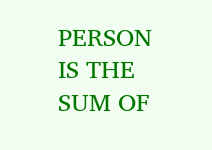PERSON IS THE SUM OF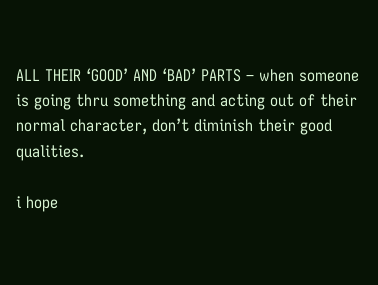ALL THEIR ‘GOOD’ AND ‘BAD’ PARTS – when someone is going thru something and acting out of their normal character, don’t diminish their good qualities.

i hope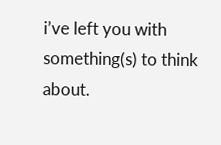i’ve left you with something(s) to think about.